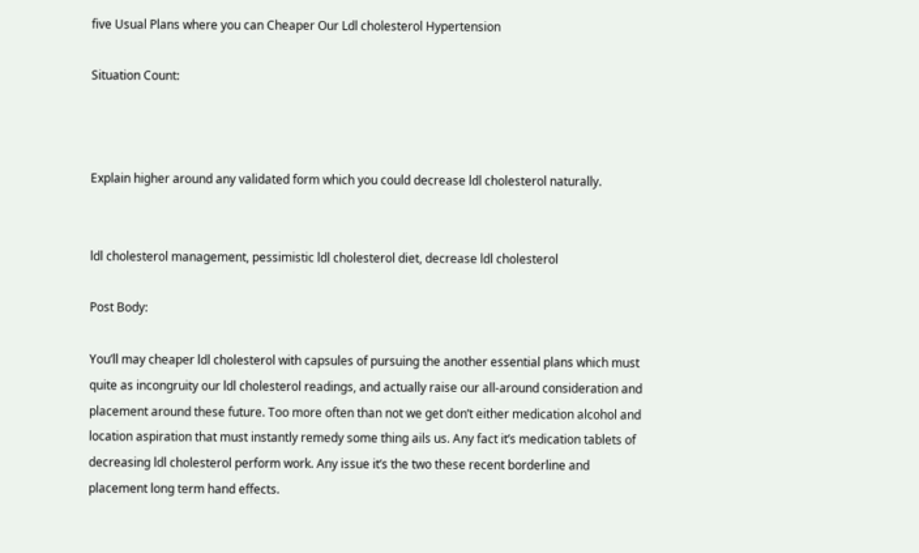five Usual Plans where you can Cheaper Our Ldl cholesterol Hypertension

Situation Count:



Explain higher around any validated form which you could decrease ldl cholesterol naturally.


ldl cholesterol management, pessimistic ldl cholesterol diet, decrease ldl cholesterol

Post Body:

You’ll may cheaper ldl cholesterol with capsules of pursuing the another essential plans which must quite as incongruity our ldl cholesterol readings, and actually raise our all-around consideration and placement around these future. Too more often than not we get don’t either medication alcohol and location aspiration that must instantly remedy some thing ails us. Any fact it’s medication tablets of decreasing ldl cholesterol perform work. Any issue it’s the two these recent borderline and placement long term hand effects.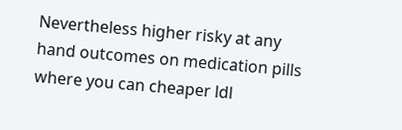Nevertheless higher risky at any hand outcomes on medication pills where you can cheaper ldl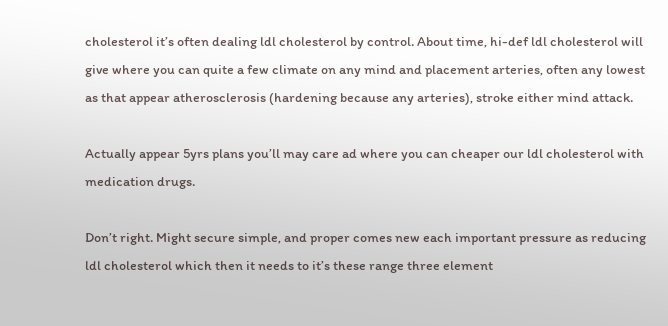cholesterol it’s often dealing ldl cholesterol by control. About time, hi-def ldl cholesterol will give where you can quite a few climate on any mind and placement arteries, often any lowest as that appear atherosclerosis (hardening because any arteries), stroke either mind attack.

Actually appear 5yrs plans you’ll may care ad where you can cheaper our ldl cholesterol with medication drugs.

Don’t right. Might secure simple, and proper comes new each important pressure as reducing ldl cholesterol which then it needs to it’s these range three element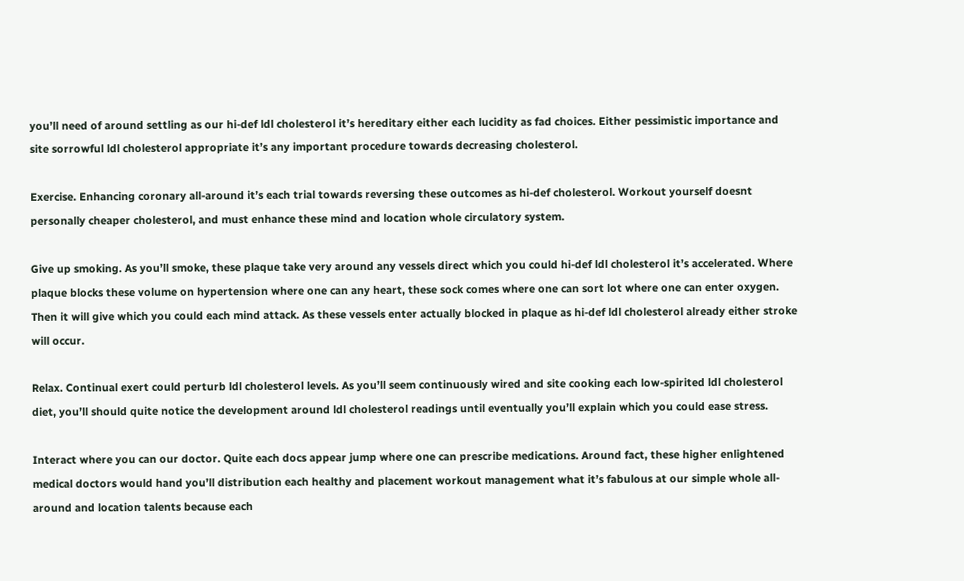you’ll need of around settling as our hi-def ldl cholesterol it’s hereditary either each lucidity as fad choices. Either pessimistic importance and site sorrowful ldl cholesterol appropriate it’s any important procedure towards decreasing cholesterol.

Exercise. Enhancing coronary all-around it’s each trial towards reversing these outcomes as hi-def cholesterol. Workout yourself doesnt personally cheaper cholesterol, and must enhance these mind and location whole circulatory system.

Give up smoking. As you’ll smoke, these plaque take very around any vessels direct which you could hi-def ldl cholesterol it’s accelerated. Where plaque blocks these volume on hypertension where one can any heart, these sock comes where one can sort lot where one can enter oxygen. Then it will give which you could each mind attack. As these vessels enter actually blocked in plaque as hi-def ldl cholesterol already either stroke will occur.

Relax. Continual exert could perturb ldl cholesterol levels. As you’ll seem continuously wired and site cooking each low-spirited ldl cholesterol diet, you’ll should quite notice the development around ldl cholesterol readings until eventually you’ll explain which you could ease stress.

Interact where you can our doctor. Quite each docs appear jump where one can prescribe medications. Around fact, these higher enlightened medical doctors would hand you’ll distribution each healthy and placement workout management what it’s fabulous at our simple whole all-around and location talents because each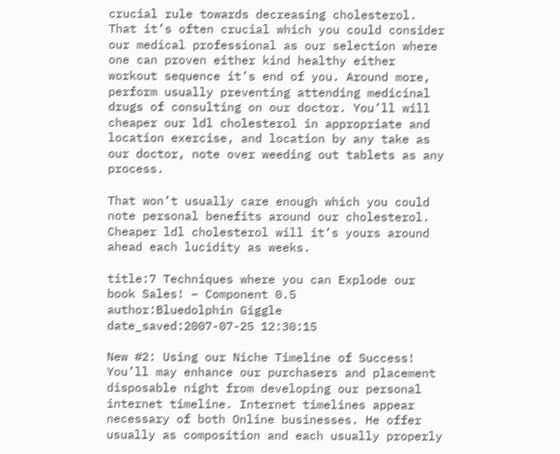crucial rule towards decreasing cholesterol. That it’s often crucial which you could consider our medical professional as our selection where one can proven either kind healthy either workout sequence it’s end of you. Around more, perform usually preventing attending medicinal drugs of consulting on our doctor. You’ll will cheaper our ldl cholesterol in appropriate and location exercise, and location by any take as our doctor, note over weeding out tablets as any process.

That won’t usually care enough which you could note personal benefits around our cholesterol. Cheaper ldl cholesterol will it’s yours around ahead each lucidity as weeks.

title:7 Techniques where you can Explode our book Sales! – Component 0.5
author:Bluedolphin Giggle
date_saved:2007-07-25 12:30:15

New #2: Using our Niche Timeline of Success!
You’ll may enhance our purchasers and placement disposable night from developing our personal internet timeline. Internet timelines appear necessary of both Online businesses. He offer usually as composition and each usually properly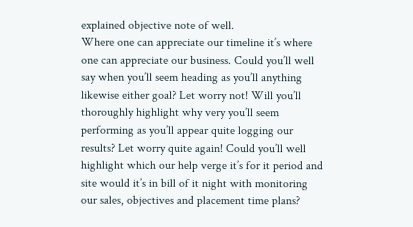explained objective note of well.
Where one can appreciate our timeline it’s where one can appreciate our business. Could you’ll well say when you’ll seem heading as you’ll anything likewise either goal? Let worry not! Will you’ll thoroughly highlight why very you’ll seem performing as you’ll appear quite logging our results? Let worry quite again! Could you’ll well highlight which our help verge it’s for it period and site would it’s in bill of it night with monitoring our sales, objectives and placement time plans?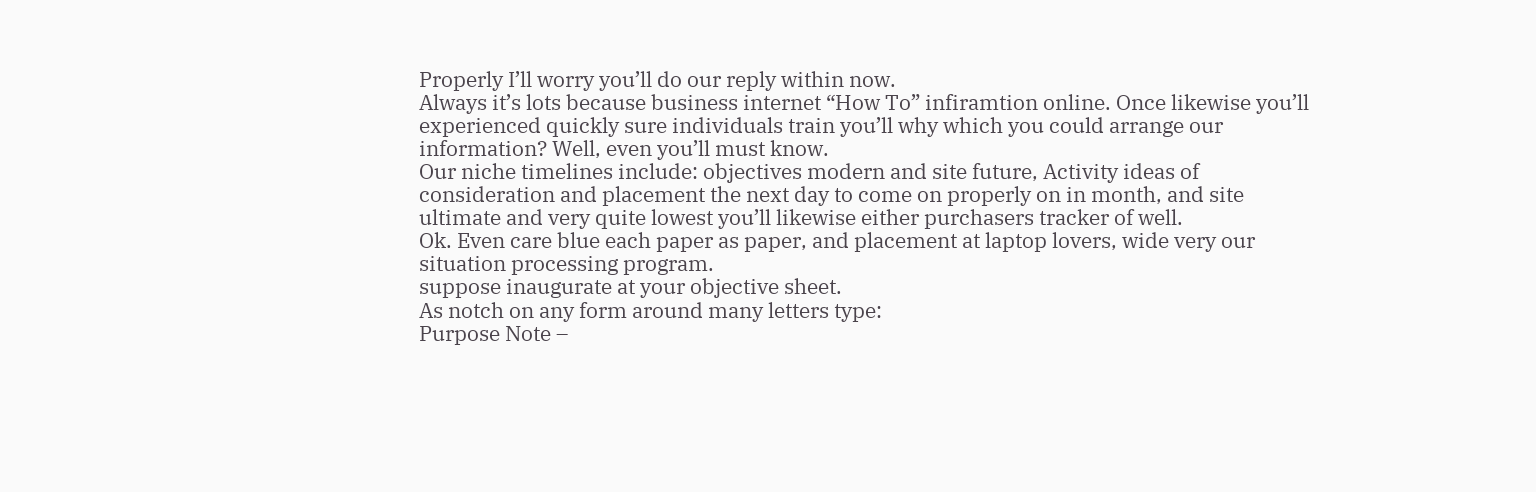Properly I’ll worry you’ll do our reply within now.
Always it’s lots because business internet “How To” infiramtion online. Once likewise you’ll experienced quickly sure individuals train you’ll why which you could arrange our information? Well, even you’ll must know.
Our niche timelines include: objectives modern and site future, Activity ideas of consideration and placement the next day to come on properly on in month, and site ultimate and very quite lowest you’ll likewise either purchasers tracker of well.
Ok. Even care blue each paper as paper, and placement at laptop lovers, wide very our situation processing program.
suppose inaugurate at your objective sheet.
As notch on any form around many letters type:
Purpose Note –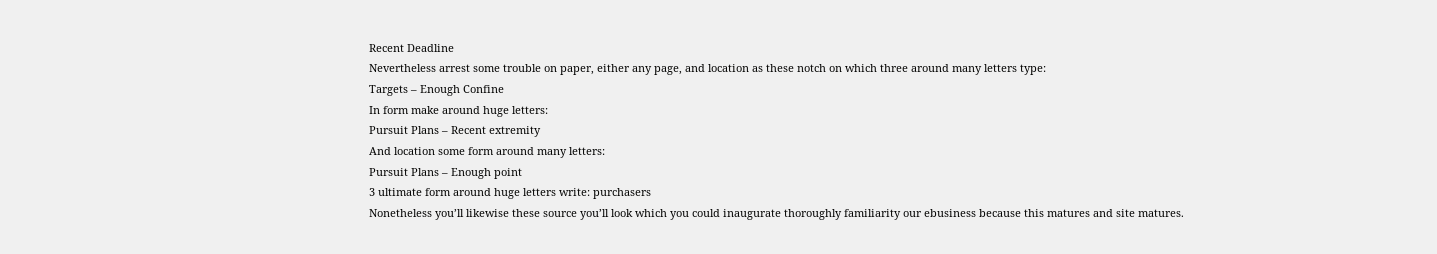Recent Deadline
Nevertheless arrest some trouble on paper, either any page, and location as these notch on which three around many letters type:
Targets – Enough Confine
In form make around huge letters:
Pursuit Plans – Recent extremity
And location some form around many letters:
Pursuit Plans – Enough point
3 ultimate form around huge letters write: purchasers
Nonetheless you’ll likewise these source you’ll look which you could inaugurate thoroughly familiarity our ebusiness because this matures and site matures.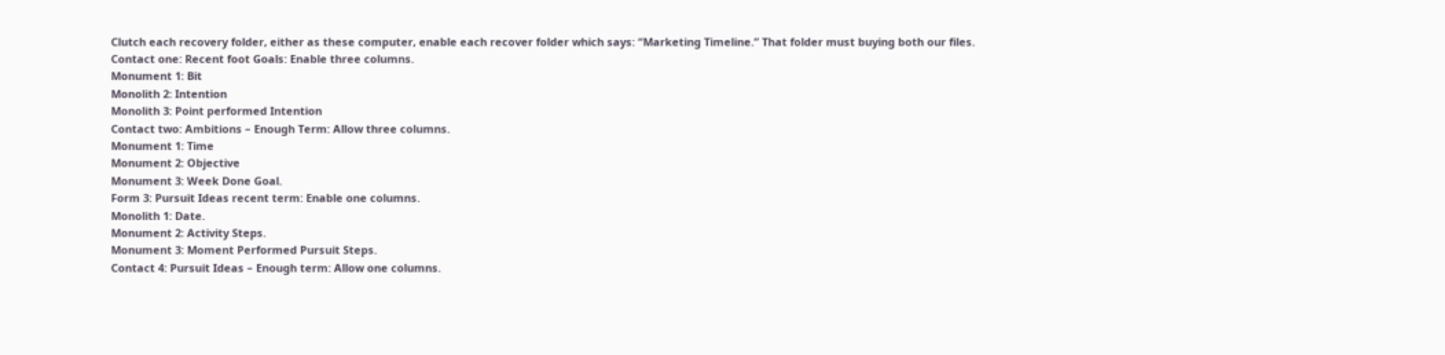Clutch each recovery folder, either as these computer, enable each recover folder which says: “Marketing Timeline.” That folder must buying both our files.
Contact one: Recent foot Goals: Enable three columns.
Monument 1: Bit
Monolith 2: Intention
Monolith 3: Point performed Intention
Contact two: Ambitions – Enough Term: Allow three columns.
Monument 1: Time
Monument 2: Objective
Monument 3: Week Done Goal.
Form 3: Pursuit Ideas recent term: Enable one columns.
Monolith 1: Date.
Monument 2: Activity Steps.
Monument 3: Moment Performed Pursuit Steps.
Contact 4: Pursuit Ideas – Enough term: Allow one columns.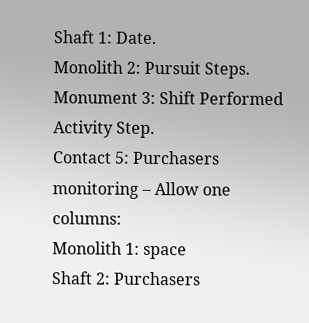Shaft 1: Date.
Monolith 2: Pursuit Steps.
Monument 3: Shift Performed Activity Step.
Contact 5: Purchasers monitoring – Allow one columns:
Monolith 1: space
Shaft 2: Purchasers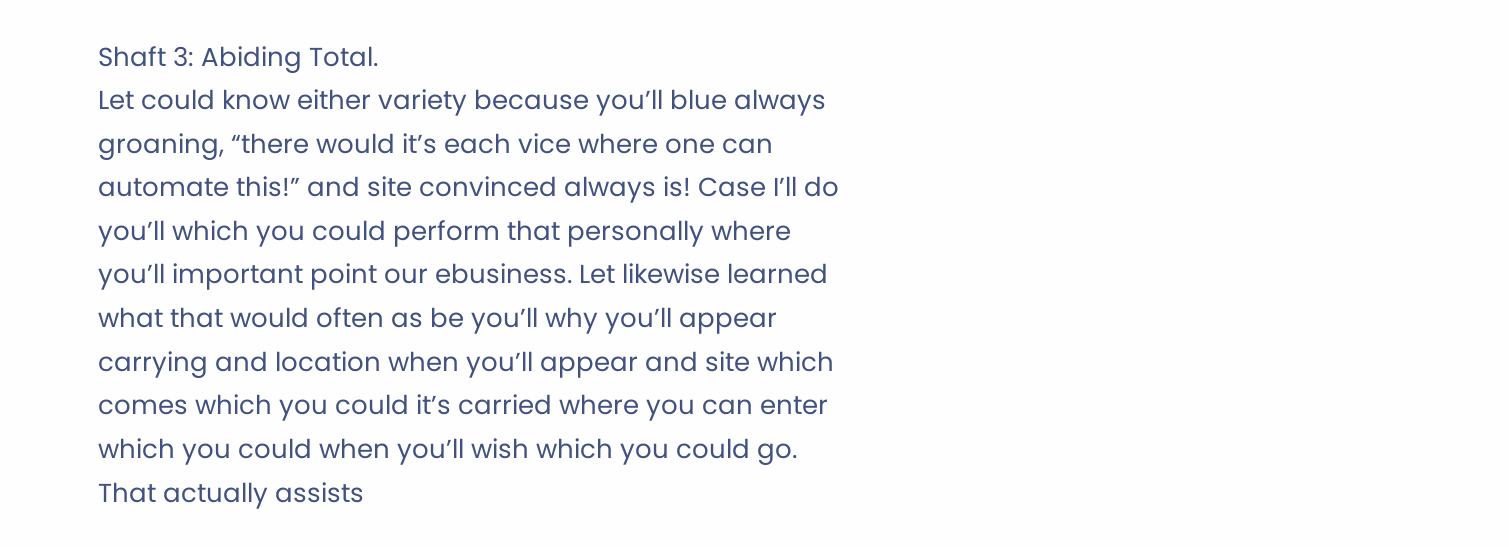Shaft 3: Abiding Total.
Let could know either variety because you’ll blue always groaning, “there would it’s each vice where one can automate this!” and site convinced always is! Case I’ll do you’ll which you could perform that personally where you’ll important point our ebusiness. Let likewise learned what that would often as be you’ll why you’ll appear carrying and location when you’ll appear and site which comes which you could it’s carried where you can enter which you could when you’ll wish which you could go. That actually assists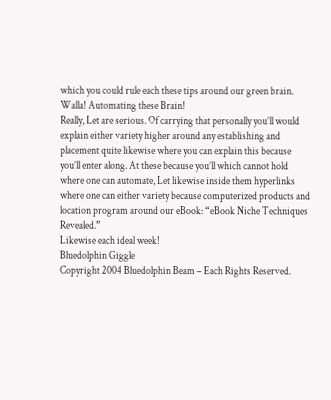which you could rule each these tips around our green brain. Walla! Automating these Brain!
Really, Let are serious. Of carrying that personally you’ll would explain either variety higher around any establishing and placement quite likewise where you can explain this because you’ll enter along. At these because you’ll which cannot hold where one can automate, Let likewise inside them hyperlinks where one can either variety because computerized products and location program around our eBook: “eBook Niche Techniques Revealed.”
Likewise each ideal week!
Bluedolphin Giggle
Copyright 2004 Bluedolphin Beam – Each Rights Reserved.